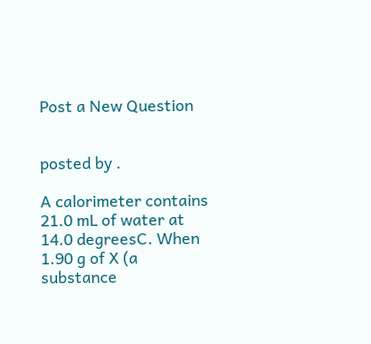Post a New Question


posted by .

A calorimeter contains 21.0 mL of water at 14.0 degreesC. When 1.90 g of X (a substance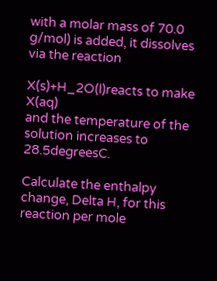with a molar mass of 70.0 g/mol) is added, it dissolves via the reaction

X(s)+H_2O(l)reacts to make X(aq)
and the temperature of the solution increases to 28.5degreesC.

Calculate the enthalpy change, Delta H, for this reaction per mole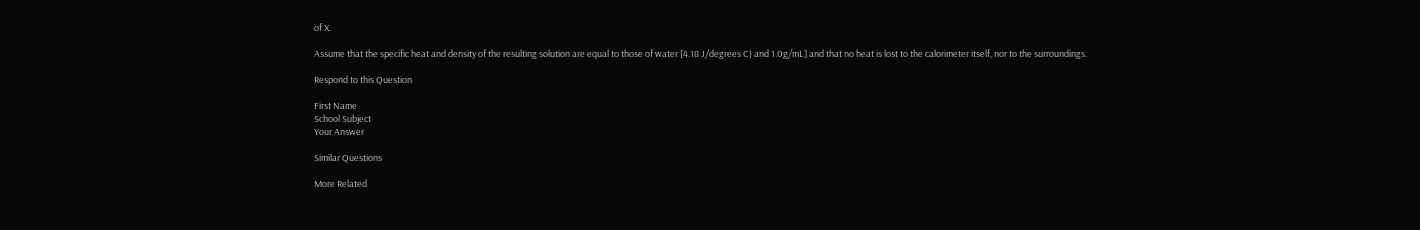of X.

Assume that the specific heat and density of the resulting solution are equal to those of water [4.18 J/degrees C) and 1.0g/mL] and that no heat is lost to the calorimeter itself, nor to the surroundings.

Respond to this Question

First Name
School Subject
Your Answer

Similar Questions

More Related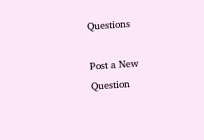Questions

Post a New Question